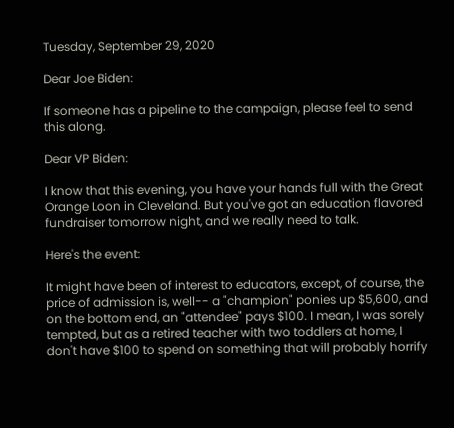Tuesday, September 29, 2020

Dear Joe Biden:

If someone has a pipeline to the campaign, please feel to send this along.

Dear VP Biden:

I know that this evening, you have your hands full with the Great Orange Loon in Cleveland. But you've got an education flavored fundraiser tomorrow night, and we really need to talk.

Here's the event:

It might have been of interest to educators, except, of course, the price of admission is, well-- a "champion" ponies up $5,600, and on the bottom end, an "attendee" pays $100. I mean, I was sorely tempted, but as a retired teacher with two toddlers at home, I don't have $100 to spend on something that will probably horrify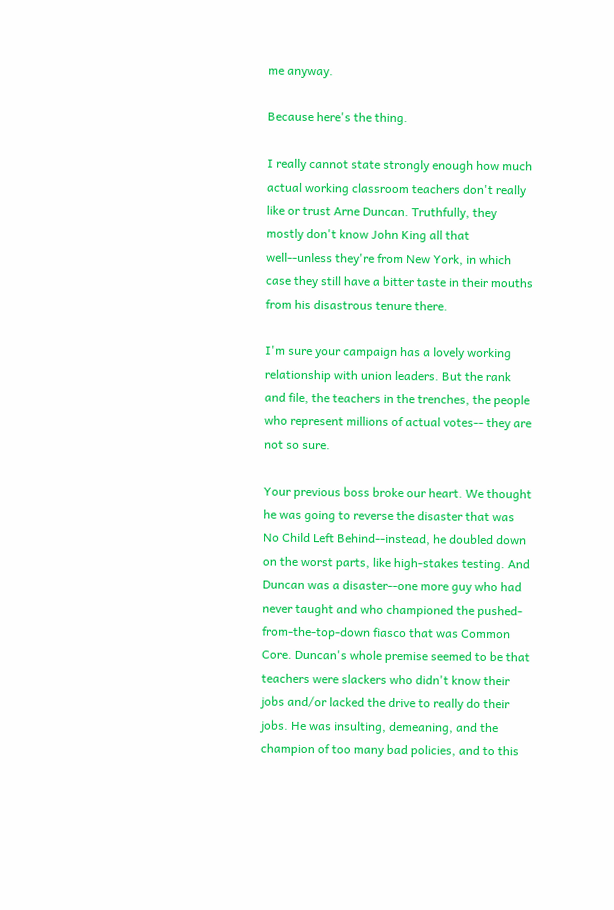me anyway.

Because here's the thing.

I really cannot state strongly enough how much actual working classroom teachers don't really like or trust Arne Duncan. Truthfully, they mostly don't know John King all that well--unless they're from New York, in which case they still have a bitter taste in their mouths from his disastrous tenure there.

I'm sure your campaign has a lovely working relationship with union leaders. But the rank and file, the teachers in the trenches, the people who represent millions of actual votes-- they are not so sure.

Your previous boss broke our heart. We thought he was going to reverse the disaster that was No Child Left Behind--instead, he doubled down on the worst parts, like high-stakes testing. And Duncan was a disaster--one more guy who had never taught and who championed the pushed-from-the-top-down fiasco that was Common Core. Duncan's whole premise seemed to be that teachers were slackers who didn't know their jobs and/or lacked the drive to really do their jobs. He was insulting, demeaning, and the champion of too many bad policies, and to this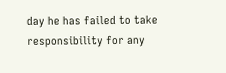day he has failed to take responsibility for any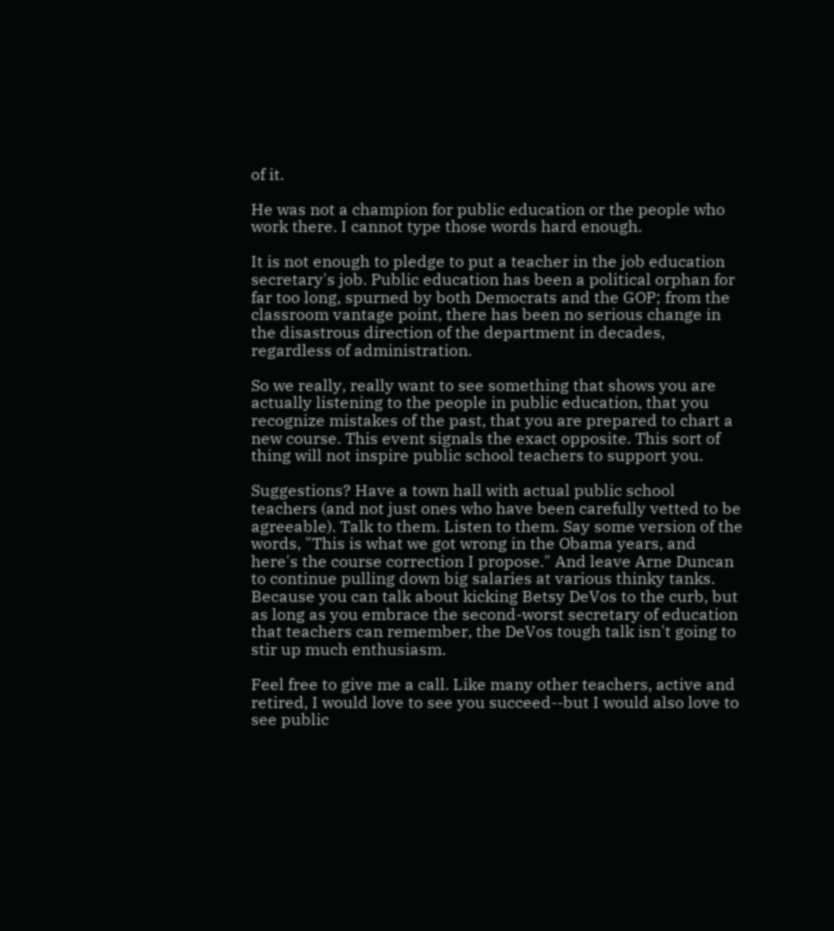of it.

He was not a champion for public education or the people who work there. I cannot type those words hard enough.

It is not enough to pledge to put a teacher in the job education secretary's job. Public education has been a political orphan for far too long, spurned by both Democrats and the GOP; from the classroom vantage point, there has been no serious change in the disastrous direction of the department in decades, regardless of administration.

So we really, really want to see something that shows you are actually listening to the people in public education, that you recognize mistakes of the past, that you are prepared to chart a new course. This event signals the exact opposite. This sort of thing will not inspire public school teachers to support you.

Suggestions? Have a town hall with actual public school teachers (and not just ones who have been carefully vetted to be agreeable). Talk to them. Listen to them. Say some version of the words, "This is what we got wrong in the Obama years, and here's the course correction I propose." And leave Arne Duncan to continue pulling down big salaries at various thinky tanks. Because you can talk about kicking Betsy DeVos to the curb, but as long as you embrace the second-worst secretary of education that teachers can remember, the DeVos tough talk isn't going to stir up much enthusiasm.

Feel free to give me a call. Like many other teachers, active and retired, I would love to see you succeed--but I would also love to see public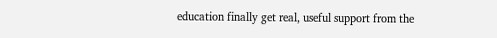education finally get real, useful support from the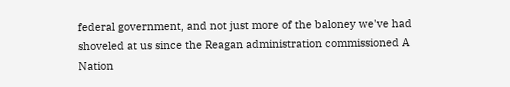federal government, and not just more of the baloney we've had shoveled at us since the Reagan administration commissioned A Nation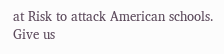at Risk to attack American schools. Give us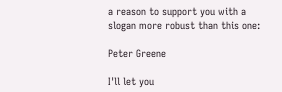a reason to support you with a slogan more robust than this one:

Peter Greene

I'll let you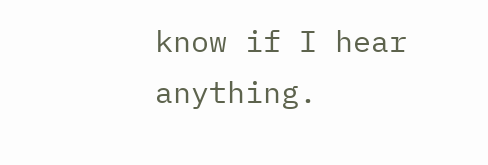know if I hear anything.